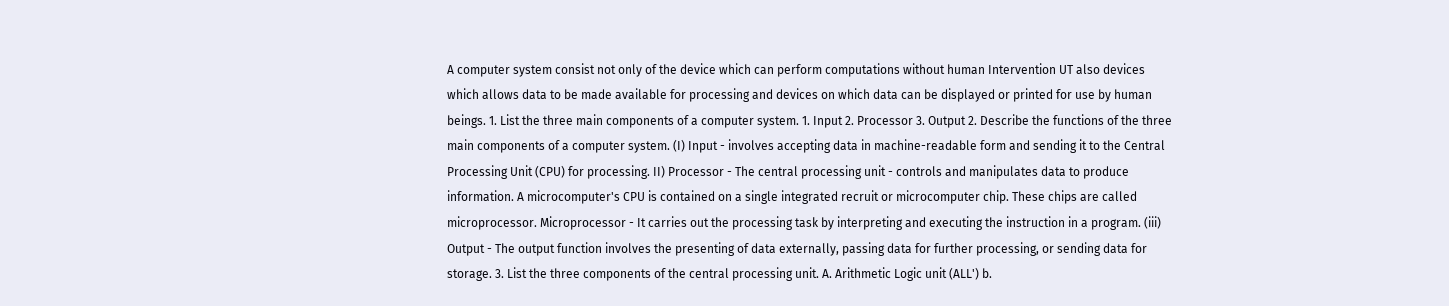A computer system consist not only of the device which can perform computations without human Intervention UT also devices which allows data to be made available for processing and devices on which data can be displayed or printed for use by human beings. 1. List the three main components of a computer system. 1. Input 2. Processor 3. Output 2. Describe the functions of the three main components of a computer system. (I) Input - involves accepting data in machine-readable form and sending it to the Central Processing Unit (CPU) for processing. II) Processor - The central processing unit - controls and manipulates data to produce information. A microcomputer's CPU is contained on a single integrated recruit or microcomputer chip. These chips are called microprocessor. Microprocessor - It carries out the processing task by interpreting and executing the instruction in a program. (iii) Output - The output function involves the presenting of data externally, passing data for further processing, or sending data for storage. 3. List the three components of the central processing unit. A. Arithmetic Logic unit (ALL') b.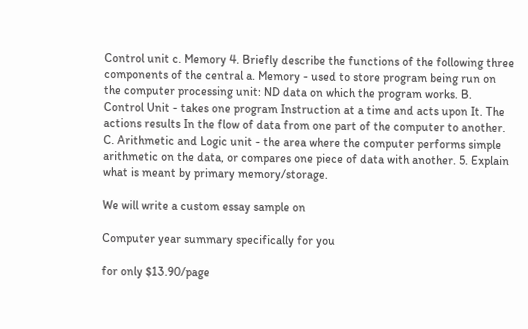Control unit c. Memory 4. Briefly describe the functions of the following three components of the central a. Memory - used to store program being run on the computer processing unit: ND data on which the program works. B. Control Unit - takes one program Instruction at a time and acts upon It. The actions results In the flow of data from one part of the computer to another. C. Arithmetic and Logic unit - the area where the computer performs simple arithmetic on the data, or compares one piece of data with another. 5. Explain what is meant by primary memory/storage.

We will write a custom essay sample on

Computer year summary specifically for you

for only $13.90/page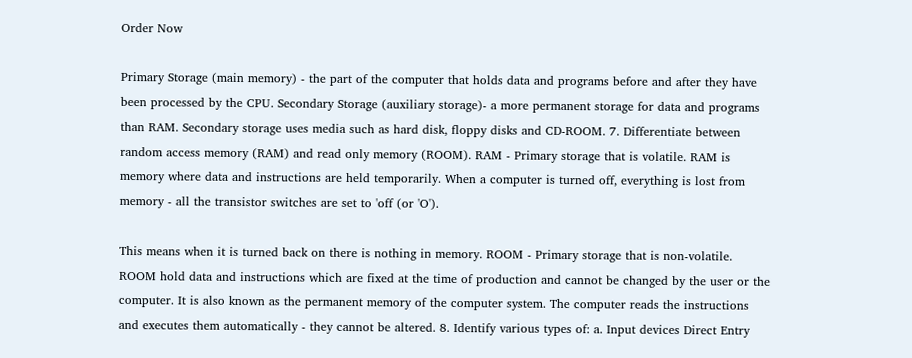Order Now

Primary Storage (main memory) - the part of the computer that holds data and programs before and after they have been processed by the CPU. Secondary Storage (auxiliary storage)- a more permanent storage for data and programs than RAM. Secondary storage uses media such as hard disk, floppy disks and CD-ROOM. 7. Differentiate between random access memory (RAM) and read only memory (ROOM). RAM - Primary storage that is volatile. RAM is memory where data and instructions are held temporarily. When a computer is turned off, everything is lost from memory - all the transistor switches are set to 'off (or 'O').

This means when it is turned back on there is nothing in memory. ROOM - Primary storage that is non-volatile. ROOM hold data and instructions which are fixed at the time of production and cannot be changed by the user or the computer. It is also known as the permanent memory of the computer system. The computer reads the instructions and executes them automatically - they cannot be altered. 8. Identify various types of: a. Input devices Direct Entry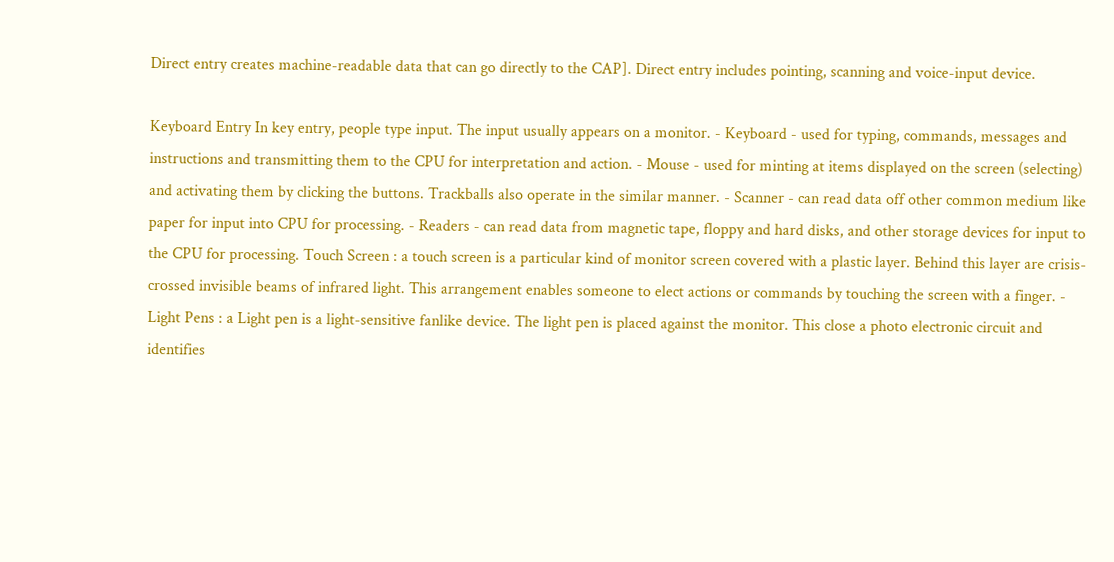Direct entry creates machine-readable data that can go directly to the CAP]. Direct entry includes pointing, scanning and voice-input device.

Keyboard Entry In key entry, people type input. The input usually appears on a monitor. - Keyboard - used for typing, commands, messages and instructions and transmitting them to the CPU for interpretation and action. - Mouse - used for minting at items displayed on the screen (selecting) and activating them by clicking the buttons. Trackballs also operate in the similar manner. - Scanner - can read data off other common medium like paper for input into CPU for processing. - Readers - can read data from magnetic tape, floppy and hard disks, and other storage devices for input to the CPU for processing. Touch Screen : a touch screen is a particular kind of monitor screen covered with a plastic layer. Behind this layer are crisis- crossed invisible beams of infrared light. This arrangement enables someone to elect actions or commands by touching the screen with a finger. - Light Pens : a Light pen is a light-sensitive fanlike device. The light pen is placed against the monitor. This close a photo electronic circuit and identifies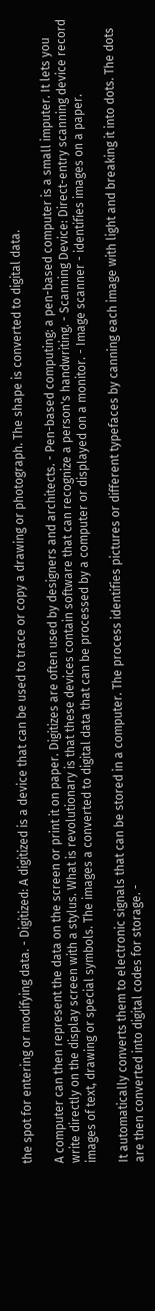the spot for entering or modifying data. - Digitized: A digitized is a device that can be used to trace or copy a drawing or photograph. The shape is converted to digital data.

A computer can then represent the data on the screen or print it on paper. Digitizes are often used by designers and architects. - Pen-based computing: a pen-based computer is a small imputer. It lets you write directly on the display screen with a stylus. What is revolutionary is that these devices contain software that can recognize a person's handwriting. - Scanning Device: Direct-entry scanning device record images of text, drawing or special symbols. The images a converted to digital data that can be processed by a computer or displayed on a monitor. - Image scanner - identifies images on a paper.

It automatically converts them to electronic signals that can be stored in a computer. The process identifies pictures or different typefaces by canning each image with light and breaking it into dots. The dots are then converted into digital codes for storage. -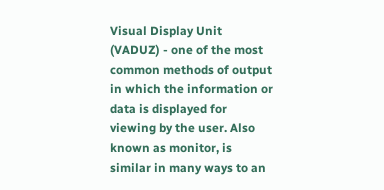Visual Display Unit (VADUZ) - one of the most common methods of output in which the information or data is displayed for viewing by the user. Also known as monitor, is similar in many ways to an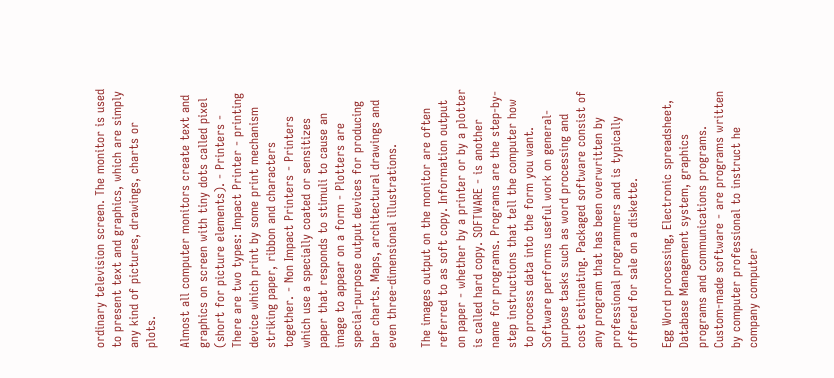ordinary television screen. The monitor is used to present text and graphics, which are simply any kind of pictures, drawings, charts or plots.

Almost all computer monitors create text and graphics on screen with tiny dots called pixel (short for picture elements). - Printers - There are two types: Impact Printer - printing device which print by some print mechanism striking paper, ribbon and characters together. - Non Impact Printers - Printers which use a specially coated or sensitizes paper that responds to stimuli to cause an image to appear on a form - Plotters are special-purpose output devices for producing bar charts. Maps, architectural drawings and even three-dimensional illustrations.

The images output on the monitor are often referred to as soft copy. Information output on paper - whether by a printer or by a plotter is called hard copy. SOFTWARE - is another name for programs. Programs are the step-by-step instructions that tell the computer how to process data into the form you want. Software performs useful work on general-purpose tasks such as word processing and cost estimating. Packaged software consist of any program that has been overwritten by professional programmers and is typically offered for sale on a diskette.

Egg Word processing, Electronic spreadsheet, Database Management system, graphics programs and communications programs. Custom-made software - are programs written by computer professional to instruct he company computer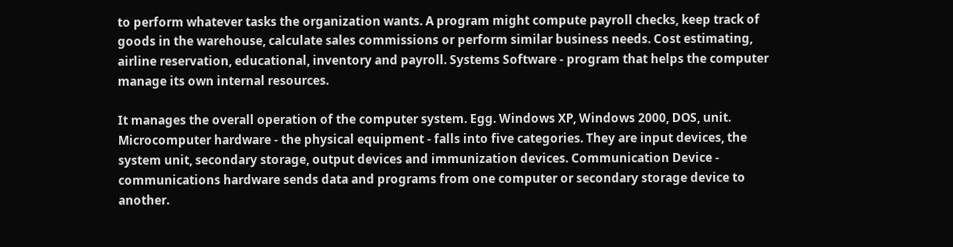to perform whatever tasks the organization wants. A program might compute payroll checks, keep track of goods in the warehouse, calculate sales commissions or perform similar business needs. Cost estimating, airline reservation, educational, inventory and payroll. Systems Software - program that helps the computer manage its own internal resources.

It manages the overall operation of the computer system. Egg. Windows XP, Windows 2000, DOS, unit. Microcomputer hardware - the physical equipment - falls into five categories. They are input devices, the system unit, secondary storage, output devices and immunization devices. Communication Device - communications hardware sends data and programs from one computer or secondary storage device to another.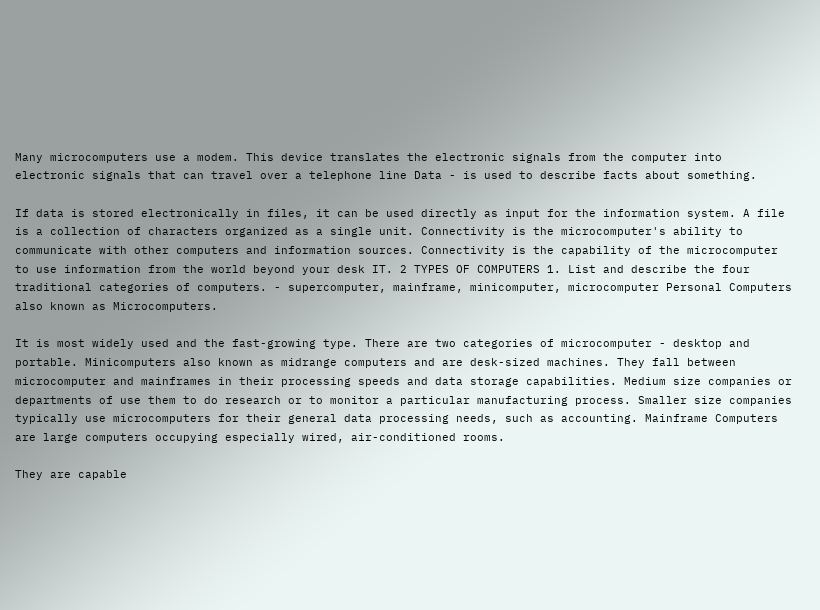Many microcomputers use a modem. This device translates the electronic signals from the computer into electronic signals that can travel over a telephone line Data - is used to describe facts about something.

If data is stored electronically in files, it can be used directly as input for the information system. A file is a collection of characters organized as a single unit. Connectivity is the microcomputer's ability to communicate with other computers and information sources. Connectivity is the capability of the microcomputer to use information from the world beyond your desk IT. 2 TYPES OF COMPUTERS 1. List and describe the four traditional categories of computers. - supercomputer, mainframe, minicomputer, microcomputer Personal Computers also known as Microcomputers.

It is most widely used and the fast-growing type. There are two categories of microcomputer - desktop and portable. Minicomputers also known as midrange computers and are desk-sized machines. They fall between microcomputer and mainframes in their processing speeds and data storage capabilities. Medium size companies or departments of use them to do research or to monitor a particular manufacturing process. Smaller size companies typically use microcomputers for their general data processing needs, such as accounting. Mainframe Computers are large computers occupying especially wired, air-conditioned rooms.

They are capable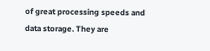of great processing speeds and data storage. They are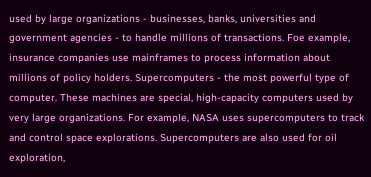used by large organizations - businesses, banks, universities and government agencies - to handle millions of transactions. Foe example, insurance companies use mainframes to process information about millions of policy holders. Supercomputers - the most powerful type of computer. These machines are special, high-capacity computers used by very large organizations. For example, NASA uses supercomputers to track and control space explorations. Supercomputers are also used for oil exploration,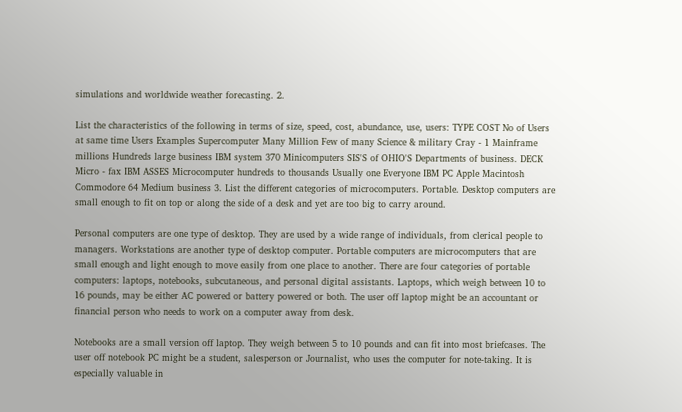simulations and worldwide weather forecasting. 2.

List the characteristics of the following in terms of size, speed, cost, abundance, use, users: TYPE COST No of Users at same time Users Examples Supercomputer Many Million Few of many Science & military Cray - 1 Mainframe millions Hundreds large business IBM system 370 Minicomputers SIS'S of OHIO'S Departments of business. DECK Micro - fax IBM ASSES Microcomputer hundreds to thousands Usually one Everyone IBM PC Apple Macintosh Commodore 64 Medium business 3. List the different categories of microcomputers. Portable. Desktop computers are small enough to fit on top or along the side of a desk and yet are too big to carry around.

Personal computers are one type of desktop. They are used by a wide range of individuals, from clerical people to managers. Workstations are another type of desktop computer. Portable computers are microcomputers that are small enough and light enough to move easily from one place to another. There are four categories of portable computers: laptops, notebooks, subcutaneous, and personal digital assistants. Laptops, which weigh between 10 to 16 pounds, may be either AC powered or battery powered or both. The user off laptop might be an accountant or financial person who needs to work on a computer away from desk.

Notebooks are a small version off laptop. They weigh between 5 to 10 pounds and can fit into most briefcases. The user off notebook PC might be a student, salesperson or Journalist, who uses the computer for note-taking. It is especially valuable in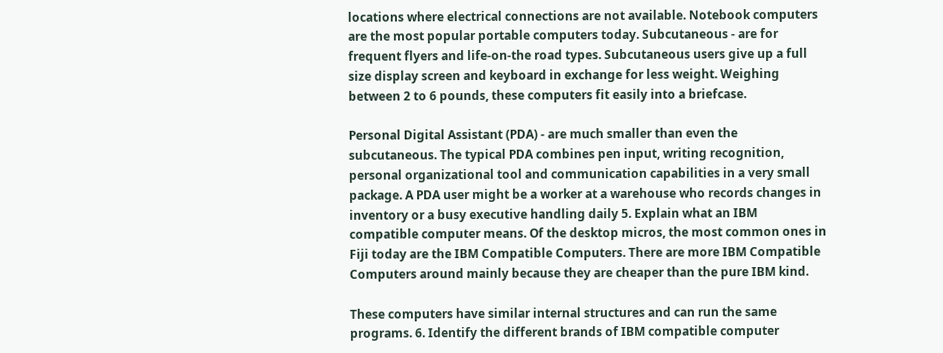locations where electrical connections are not available. Notebook computers are the most popular portable computers today. Subcutaneous - are for frequent flyers and life-on-the road types. Subcutaneous users give up a full size display screen and keyboard in exchange for less weight. Weighing between 2 to 6 pounds, these computers fit easily into a briefcase.

Personal Digital Assistant (PDA) - are much smaller than even the subcutaneous. The typical PDA combines pen input, writing recognition, personal organizational tool and communication capabilities in a very small package. A PDA user might be a worker at a warehouse who records changes in inventory or a busy executive handling daily 5. Explain what an IBM compatible computer means. Of the desktop micros, the most common ones in Fiji today are the IBM Compatible Computers. There are more IBM Compatible Computers around mainly because they are cheaper than the pure IBM kind.

These computers have similar internal structures and can run the same programs. 6. Identify the different brands of IBM compatible computer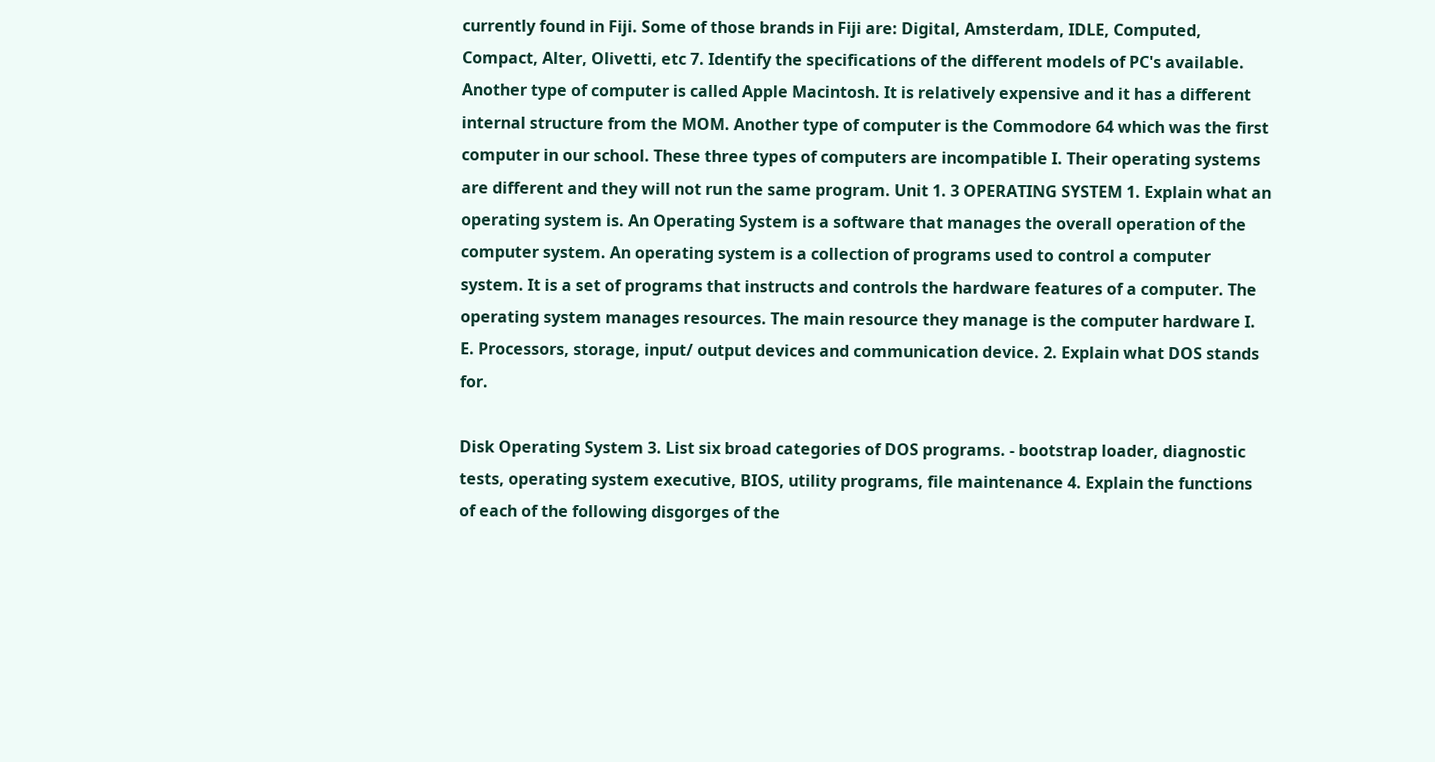currently found in Fiji. Some of those brands in Fiji are: Digital, Amsterdam, IDLE, Computed, Compact, Alter, Olivetti, etc 7. Identify the specifications of the different models of PC's available. Another type of computer is called Apple Macintosh. It is relatively expensive and it has a different internal structure from the MOM. Another type of computer is the Commodore 64 which was the first computer in our school. These three types of computers are incompatible I. Their operating systems are different and they will not run the same program. Unit 1. 3 OPERATING SYSTEM 1. Explain what an operating system is. An Operating System is a software that manages the overall operation of the computer system. An operating system is a collection of programs used to control a computer system. It is a set of programs that instructs and controls the hardware features of a computer. The operating system manages resources. The main resource they manage is the computer hardware I. E. Processors, storage, input/ output devices and communication device. 2. Explain what DOS stands for.

Disk Operating System 3. List six broad categories of DOS programs. - bootstrap loader, diagnostic tests, operating system executive, BIOS, utility programs, file maintenance 4. Explain the functions of each of the following disgorges of the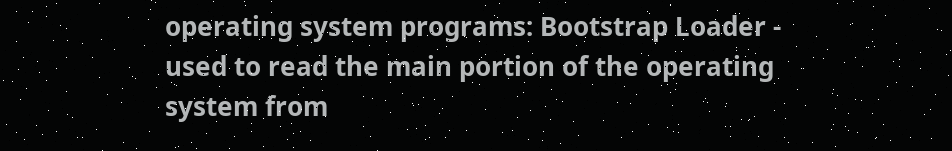operating system programs: Bootstrap Loader - used to read the main portion of the operating system from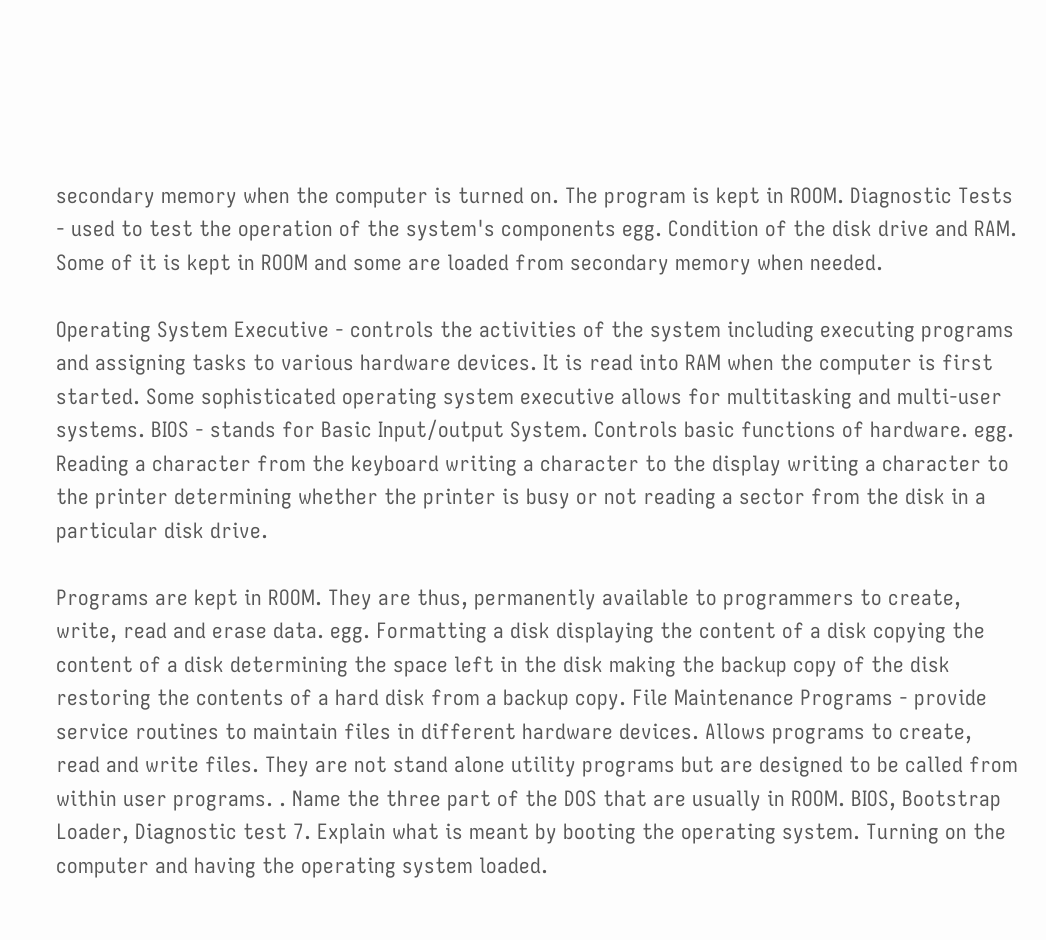secondary memory when the computer is turned on. The program is kept in ROOM. Diagnostic Tests - used to test the operation of the system's components egg. Condition of the disk drive and RAM. Some of it is kept in ROOM and some are loaded from secondary memory when needed.

Operating System Executive - controls the activities of the system including executing programs and assigning tasks to various hardware devices. It is read into RAM when the computer is first started. Some sophisticated operating system executive allows for multitasking and multi-user systems. BIOS - stands for Basic Input/output System. Controls basic functions of hardware. egg. Reading a character from the keyboard writing a character to the display writing a character to the printer determining whether the printer is busy or not reading a sector from the disk in a particular disk drive.

Programs are kept in ROOM. They are thus, permanently available to programmers to create, write, read and erase data. egg. Formatting a disk displaying the content of a disk copying the content of a disk determining the space left in the disk making the backup copy of the disk restoring the contents of a hard disk from a backup copy. File Maintenance Programs - provide service routines to maintain files in different hardware devices. Allows programs to create, read and write files. They are not stand alone utility programs but are designed to be called from within user programs. . Name the three part of the DOS that are usually in ROOM. BIOS, Bootstrap Loader, Diagnostic test 7. Explain what is meant by booting the operating system. Turning on the computer and having the operating system loaded.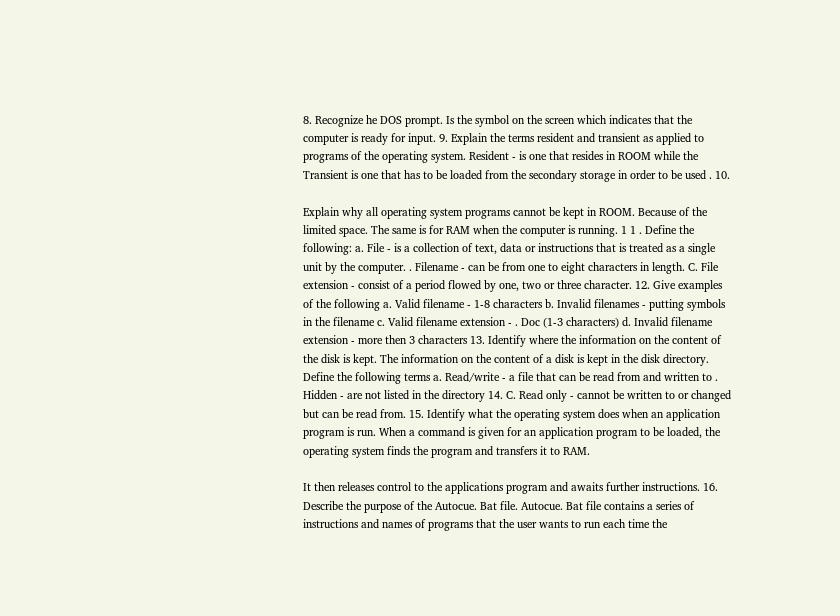8. Recognize he DOS prompt. Is the symbol on the screen which indicates that the computer is ready for input. 9. Explain the terms resident and transient as applied to programs of the operating system. Resident - is one that resides in ROOM while the Transient is one that has to be loaded from the secondary storage in order to be used . 10.

Explain why all operating system programs cannot be kept in ROOM. Because of the limited space. The same is for RAM when the computer is running. 1 1 . Define the following: a. File - is a collection of text, data or instructions that is treated as a single unit by the computer. . Filename - can be from one to eight characters in length. C. File extension - consist of a period flowed by one, two or three character. 12. Give examples of the following a. Valid filename - 1-8 characters b. Invalid filenames - putting symbols in the filename c. Valid filename extension - . Doc (1-3 characters) d. Invalid filename extension - more then 3 characters 13. Identify where the information on the content of the disk is kept. The information on the content of a disk is kept in the disk directory. Define the following terms a. Read/write - a file that can be read from and written to . Hidden - are not listed in the directory 14. C. Read only - cannot be written to or changed but can be read from. 15. Identify what the operating system does when an application program is run. When a command is given for an application program to be loaded, the operating system finds the program and transfers it to RAM.

It then releases control to the applications program and awaits further instructions. 16. Describe the purpose of the Autocue. Bat file. Autocue. Bat file contains a series of instructions and names of programs that the user wants to run each time the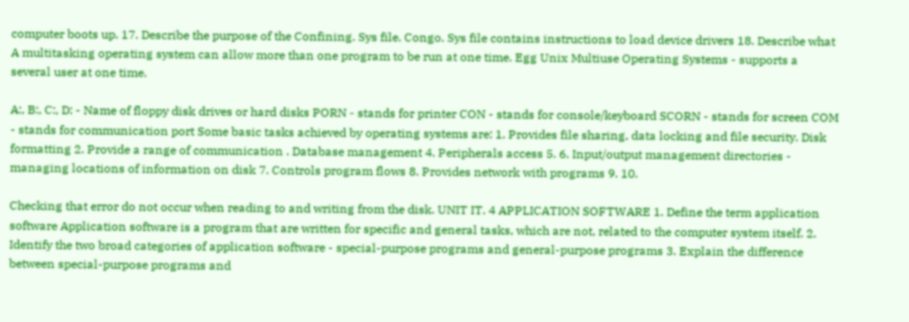computer boots up. 17. Describe the purpose of the Confining. Sys file. Congo. Sys file contains instructions to load device drivers 18. Describe what A multitasking operating system can allow more than one program to be run at one time. Egg Unix Multiuse Operating Systems - supports a several user at one time.

A:, B:, C:, D: - Name of floppy disk drives or hard disks PORN - stands for printer CON - stands for console/keyboard SCORN - stands for screen COM - stands for communication port Some basic tasks achieved by operating systems are: 1. Provides file sharing, data locking and file security. Disk formatting 2. Provide a range of communication . Database management 4. Peripherals access 5. 6. Input/output management directories - managing locations of information on disk 7. Controls program flows 8. Provides network with programs 9. 10.

Checking that error do not occur when reading to and writing from the disk. UNIT IT. 4 APPLICATION SOFTWARE 1. Define the term application software Application software is a program that are written for specific and general tasks, which are not, related to the computer system itself. 2. Identify the two broad categories of application software - special-purpose programs and general-purpose programs 3. Explain the difference between special-purpose programs and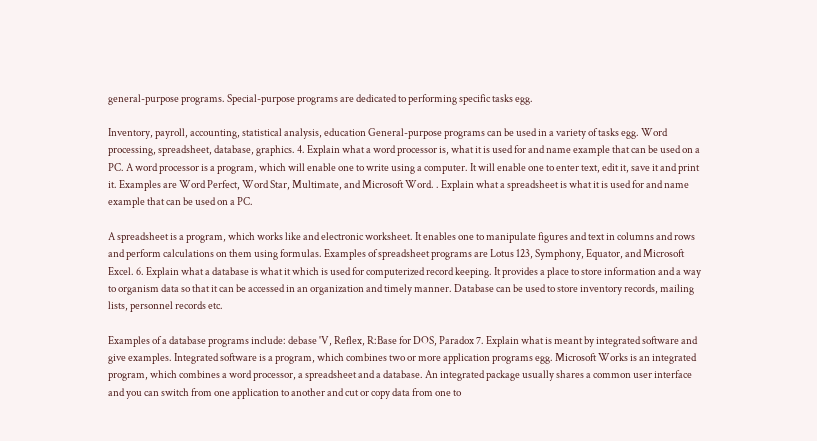general-purpose programs. Special-purpose programs are dedicated to performing specific tasks egg.

Inventory, payroll, accounting, statistical analysis, education General-purpose programs can be used in a variety of tasks egg. Word processing, spreadsheet, database, graphics. 4. Explain what a word processor is, what it is used for and name example that can be used on a PC. A word processor is a program, which will enable one to write using a computer. It will enable one to enter text, edit it, save it and print it. Examples are Word Perfect, Word Star, Multimate, and Microsoft Word. . Explain what a spreadsheet is what it is used for and name example that can be used on a PC.

A spreadsheet is a program, which works like and electronic worksheet. It enables one to manipulate figures and text in columns and rows and perform calculations on them using formulas. Examples of spreadsheet programs are Lotus 123, Symphony, Equator, and Microsoft Excel. 6. Explain what a database is what it which is used for computerized record keeping. It provides a place to store information and a way to organism data so that it can be accessed in an organization and timely manner. Database can be used to store inventory records, mailing lists, personnel records etc.

Examples of a database programs include: debase 'V, Reflex, R:Base for DOS, Paradox 7. Explain what is meant by integrated software and give examples. Integrated software is a program, which combines two or more application programs egg. Microsoft Works is an integrated program, which combines a word processor, a spreadsheet and a database. An integrated package usually shares a common user interface and you can switch from one application to another and cut or copy data from one to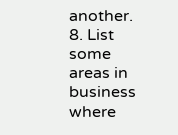another. 8. List some areas in business where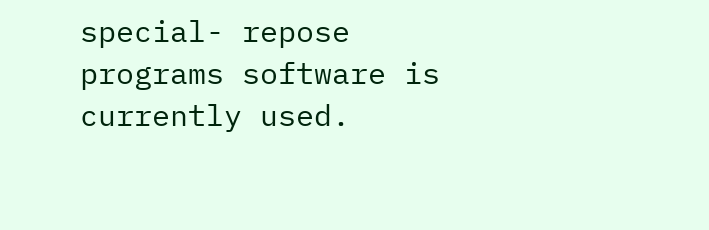special- repose programs software is currently used.